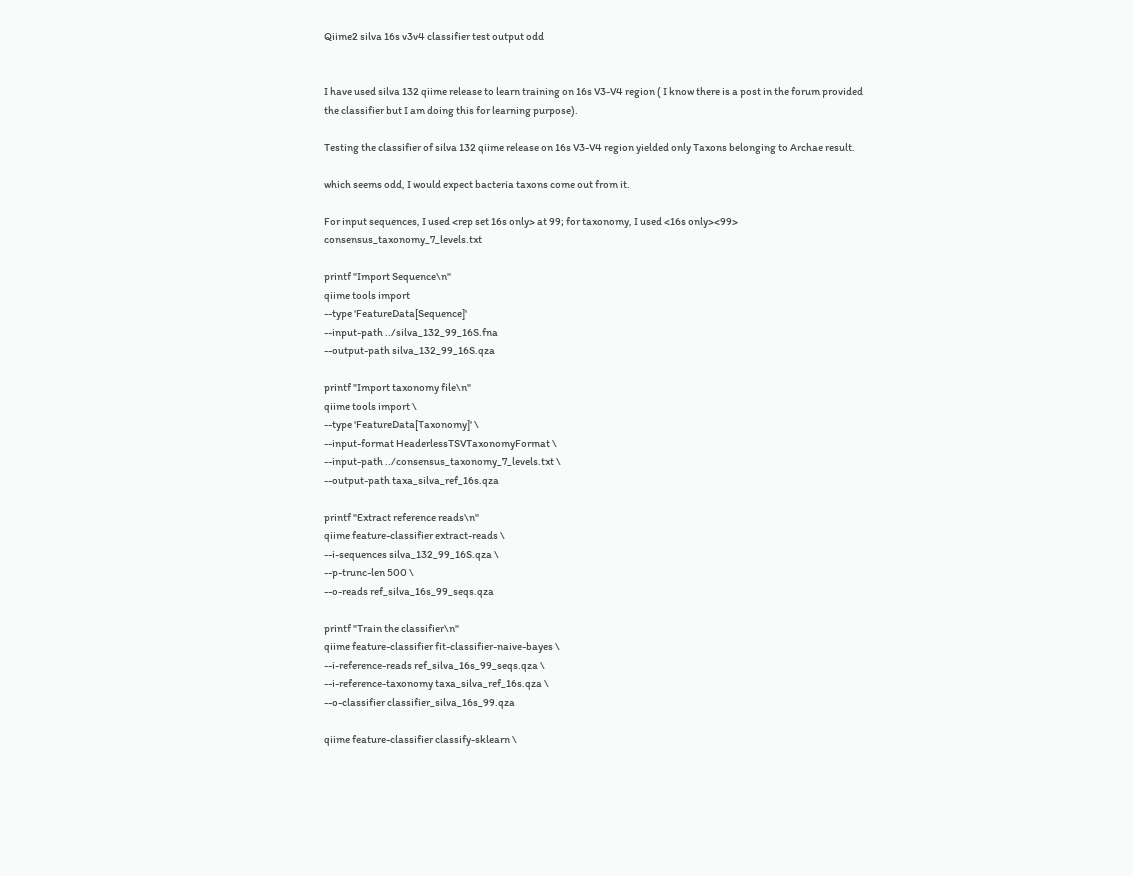Qiime2 silva 16s v3v4 classifier test output odd


I have used silva 132 qiime release to learn training on 16s V3-V4 region ( I know there is a post in the forum provided the classifier but I am doing this for learning purpose).

Testing the classifier of silva 132 qiime release on 16s V3-V4 region yielded only Taxons belonging to Archae result.

which seems odd, I would expect bacteria taxons come out from it.

For input sequences, I used <rep set 16s only> at 99; for taxonomy, I used <16s only><99> consensus_taxonomy_7_levels.txt

printf "Import Sequence\n"
qiime tools import
--type 'FeatureData[Sequence]'
--input-path ../silva_132_99_16S.fna
--output-path silva_132_99_16S.qza

printf "Import taxonomy file\n"
qiime tools import \
--type 'FeatureData[Taxonomy]' \
--input-format HeaderlessTSVTaxonomyFormat \
--input-path ../consensus_taxonomy_7_levels.txt \
--output-path taxa_silva_ref_16s.qza

printf "Extract reference reads\n"
qiime feature-classifier extract-reads \
--i-sequences silva_132_99_16S.qza \
--p-trunc-len 500 \
--o-reads ref_silva_16s_99_seqs.qza

printf "Train the classifier\n"
qiime feature-classifier fit-classifier-naive-bayes \
--i-reference-reads ref_silva_16s_99_seqs.qza \
--i-reference-taxonomy taxa_silva_ref_16s.qza \
--o-classifier classifier_silva_16s_99.qza

qiime feature-classifier classify-sklearn \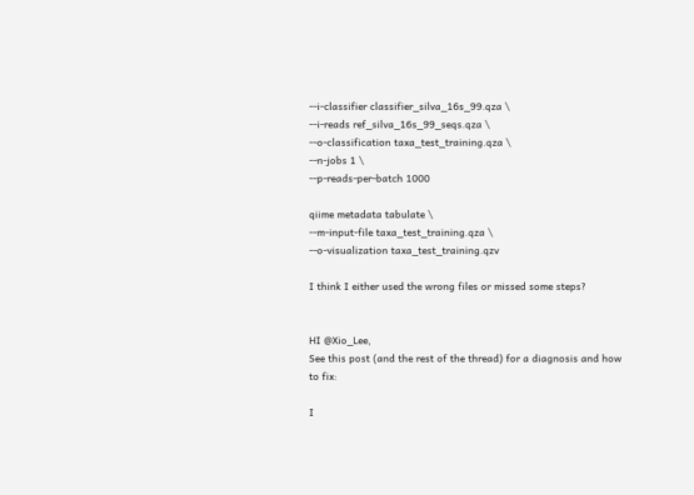--i-classifier classifier_silva_16s_99.qza \
--i-reads ref_silva_16s_99_seqs.qza \
--o-classification taxa_test_training.qza \
--n-jobs 1 \
--p-reads-per-batch 1000

qiime metadata tabulate \
--m-input-file taxa_test_training.qza \
--o-visualization taxa_test_training.qzv

I think I either used the wrong files or missed some steps?


HI @Xio_Lee,
See this post (and the rest of the thread) for a diagnosis and how to fix:

I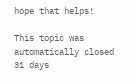hope that helps!

This topic was automatically closed 31 days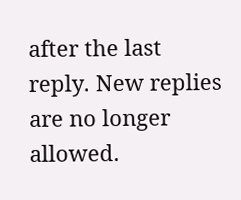after the last reply. New replies are no longer allowed.